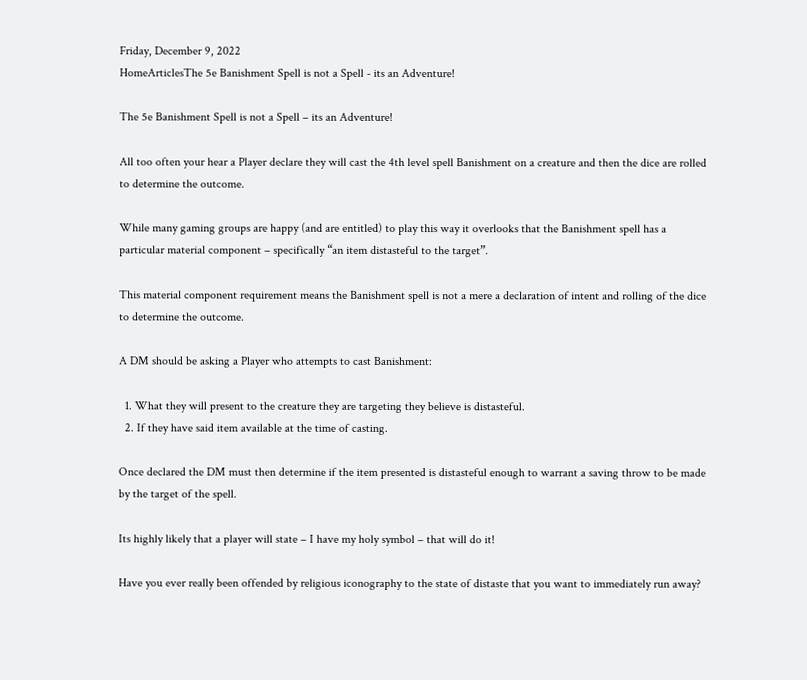Friday, December 9, 2022
HomeArticlesThe 5e Banishment Spell is not a Spell - its an Adventure!

The 5e Banishment Spell is not a Spell – its an Adventure!

All too often your hear a Player declare they will cast the 4th level spell Banishment on a creature and then the dice are rolled to determine the outcome.

While many gaming groups are happy (and are entitled) to play this way it overlooks that the Banishment spell has a particular material component – specifically “an item distasteful to the target”.

This material component requirement means the Banishment spell is not a mere a declaration of intent and rolling of the dice to determine the outcome.

A DM should be asking a Player who attempts to cast Banishment:

  1. What they will present to the creature they are targeting they believe is distasteful.
  2. If they have said item available at the time of casting.

Once declared the DM must then determine if the item presented is distasteful enough to warrant a saving throw to be made by the target of the spell.

Its highly likely that a player will state – I have my holy symbol – that will do it!

Have you ever really been offended by religious iconography to the state of distaste that you want to immediately run away?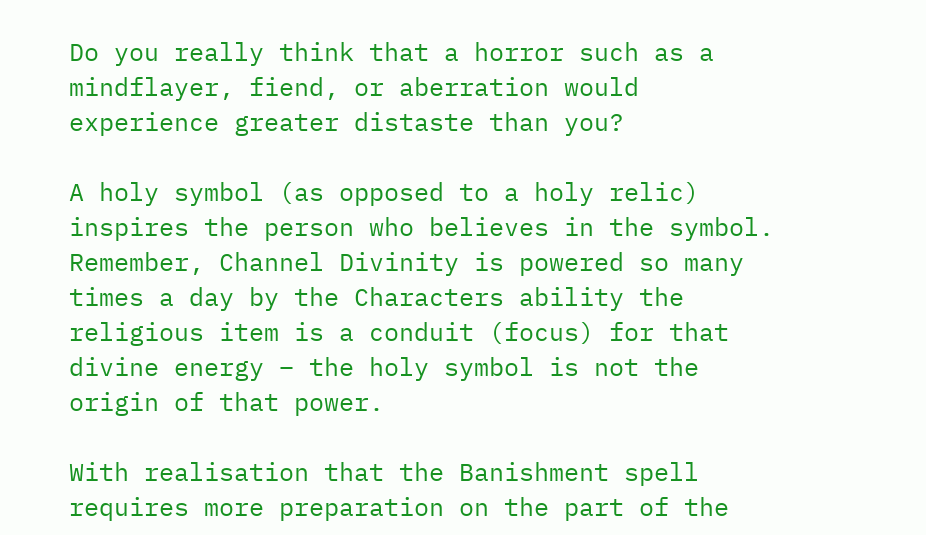Do you really think that a horror such as a mindflayer, fiend, or aberration would experience greater distaste than you?

A holy symbol (as opposed to a holy relic) inspires the person who believes in the symbol. Remember, Channel Divinity is powered so many times a day by the Characters ability the religious item is a conduit (focus) for that divine energy – the holy symbol is not the origin of that power.

With realisation that the Banishment spell requires more preparation on the part of the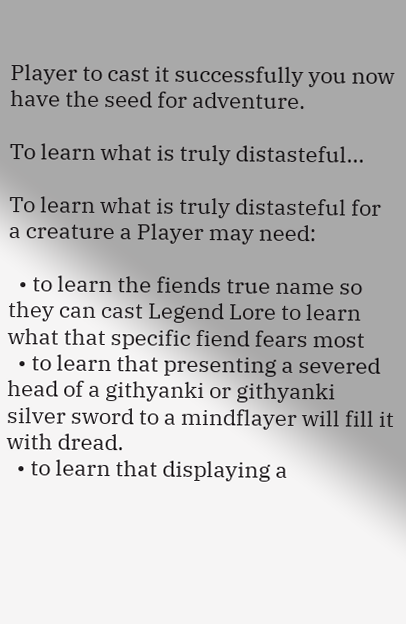Player to cast it successfully you now have the seed for adventure.

To learn what is truly distasteful…

To learn what is truly distasteful for a creature a Player may need:

  • to learn the fiends true name so they can cast Legend Lore to learn what that specific fiend fears most
  • to learn that presenting a severed head of a githyanki or githyanki silver sword to a mindflayer will fill it with dread.
  • to learn that displaying a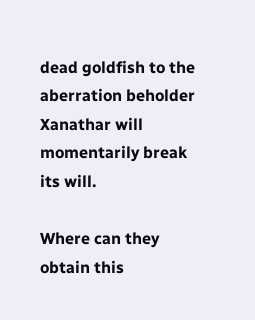dead goldfish to the aberration beholder Xanathar will momentarily break its will.

Where can they obtain this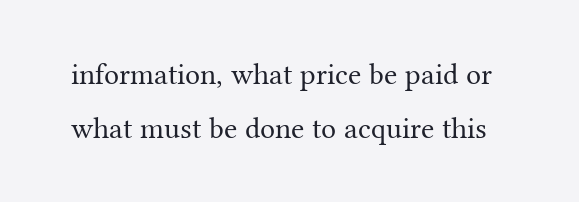information, what price be paid or what must be done to acquire this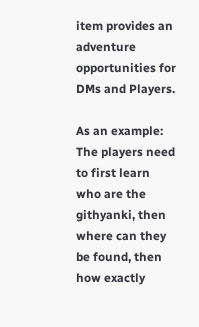item provides an adventure opportunities for DMs and Players.

As an example: The players need to first learn who are the githyanki, then where can they be found, then how exactly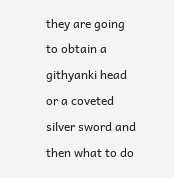they are going to obtain a githyanki head or a coveted silver sword and then what to do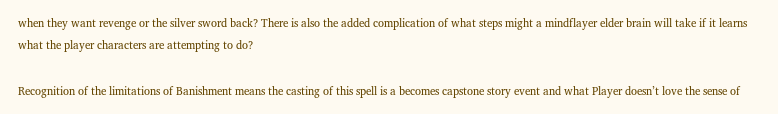when they want revenge or the silver sword back? There is also the added complication of what steps might a mindflayer elder brain will take if it learns what the player characters are attempting to do?

Recognition of the limitations of Banishment means the casting of this spell is a becomes capstone story event and what Player doesn’t love the sense of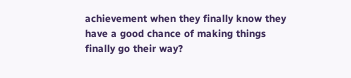achievement when they finally know they have a good chance of making things finally go their way?